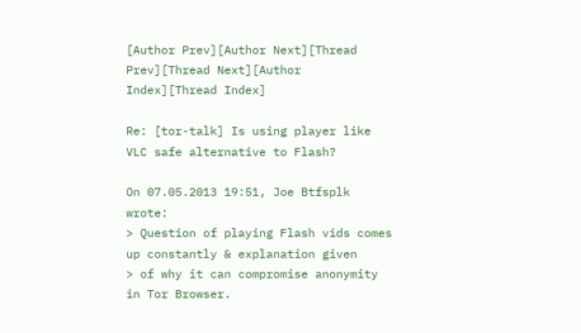[Author Prev][Author Next][Thread Prev][Thread Next][Author Index][Thread Index]

Re: [tor-talk] Is using player like VLC safe alternative to Flash?

On 07.05.2013 19:51, Joe Btfsplk wrote:
> Question of playing Flash vids comes up constantly & explanation given
> of why it can compromise anonymity in Tor Browser.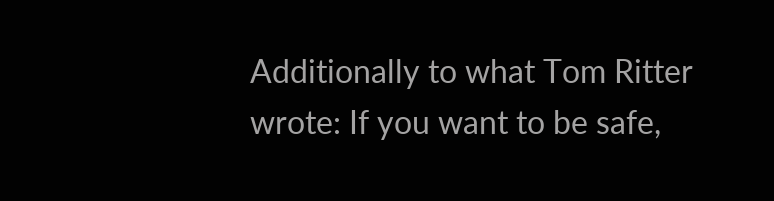Additionally to what Tom Ritter wrote: If you want to be safe,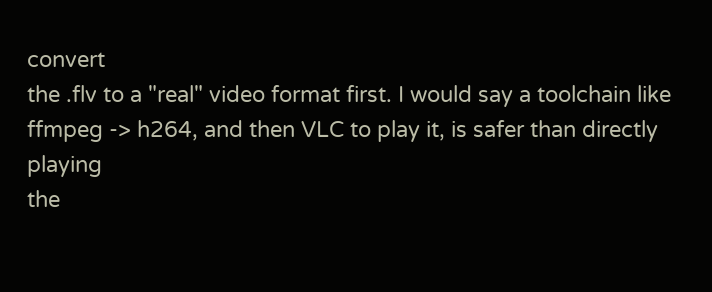convert
the .flv to a "real" video format first. I would say a toolchain like
ffmpeg -> h264, and then VLC to play it, is safer than directly playing
the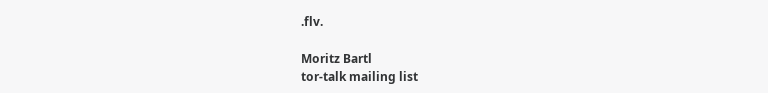.flv.

Moritz Bartl
tor-talk mailing list